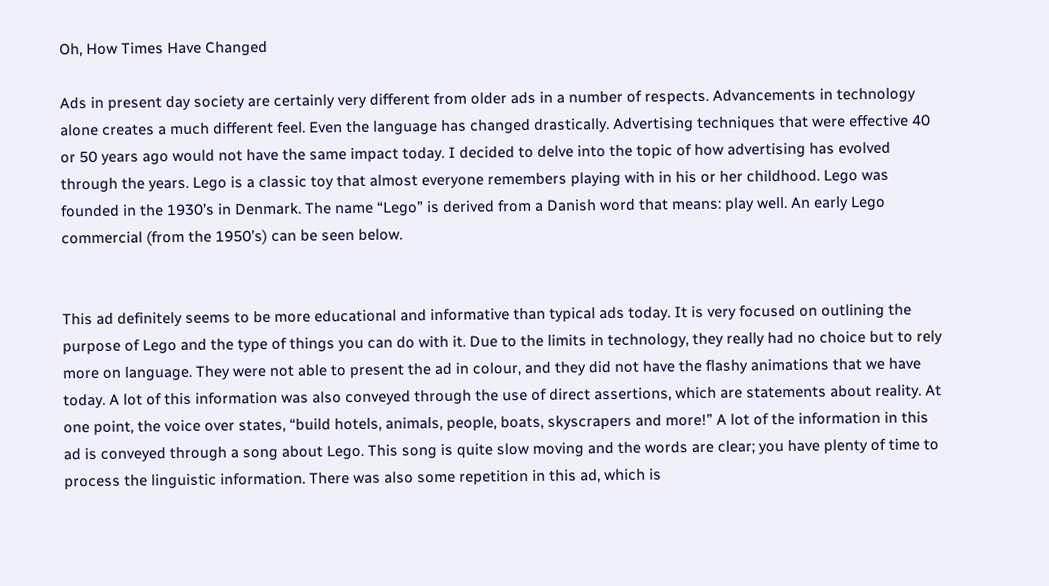Oh, How Times Have Changed

Ads in present day society are certainly very different from older ads in a number of respects. Advancements in technology alone creates a much different feel. Even the language has changed drastically. Advertising techniques that were effective 40 or 50 years ago would not have the same impact today. I decided to delve into the topic of how advertising has evolved through the years. Lego is a classic toy that almost everyone remembers playing with in his or her childhood. Lego was founded in the 1930’s in Denmark. The name “Lego” is derived from a Danish word that means: play well. An early Lego commercial (from the 1950’s) can be seen below.


This ad definitely seems to be more educational and informative than typical ads today. It is very focused on outlining the purpose of Lego and the type of things you can do with it. Due to the limits in technology, they really had no choice but to rely more on language. They were not able to present the ad in colour, and they did not have the flashy animations that we have today. A lot of this information was also conveyed through the use of direct assertions, which are statements about reality. At one point, the voice over states, “build hotels, animals, people, boats, skyscrapers and more!” A lot of the information in this ad is conveyed through a song about Lego. This song is quite slow moving and the words are clear; you have plenty of time to process the linguistic information. There was also some repetition in this ad, which is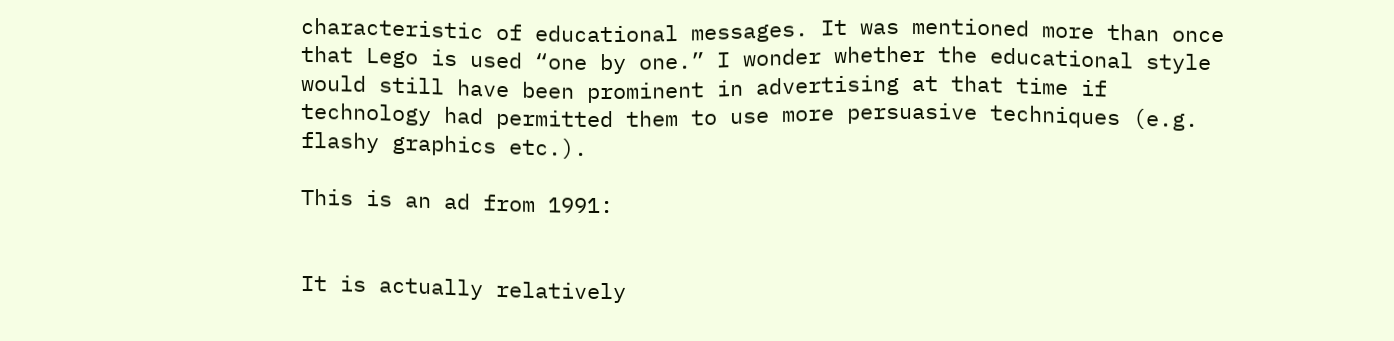characteristic of educational messages. It was mentioned more than once that Lego is used “one by one.” I wonder whether the educational style would still have been prominent in advertising at that time if technology had permitted them to use more persuasive techniques (e.g. flashy graphics etc.).

This is an ad from 1991:


It is actually relatively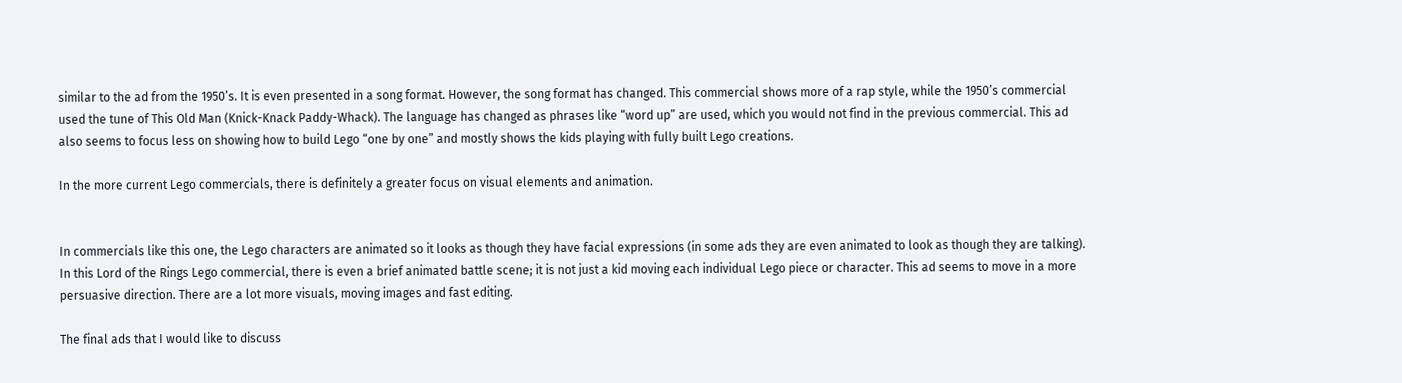similar to the ad from the 1950’s. It is even presented in a song format. However, the song format has changed. This commercial shows more of a rap style, while the 1950’s commercial used the tune of This Old Man (Knick-Knack Paddy-Whack). The language has changed as phrases like “word up” are used, which you would not find in the previous commercial. This ad also seems to focus less on showing how to build Lego “one by one” and mostly shows the kids playing with fully built Lego creations.

In the more current Lego commercials, there is definitely a greater focus on visual elements and animation.


In commercials like this one, the Lego characters are animated so it looks as though they have facial expressions (in some ads they are even animated to look as though they are talking). In this Lord of the Rings Lego commercial, there is even a brief animated battle scene; it is not just a kid moving each individual Lego piece or character. This ad seems to move in a more persuasive direction. There are a lot more visuals, moving images and fast editing.

The final ads that I would like to discuss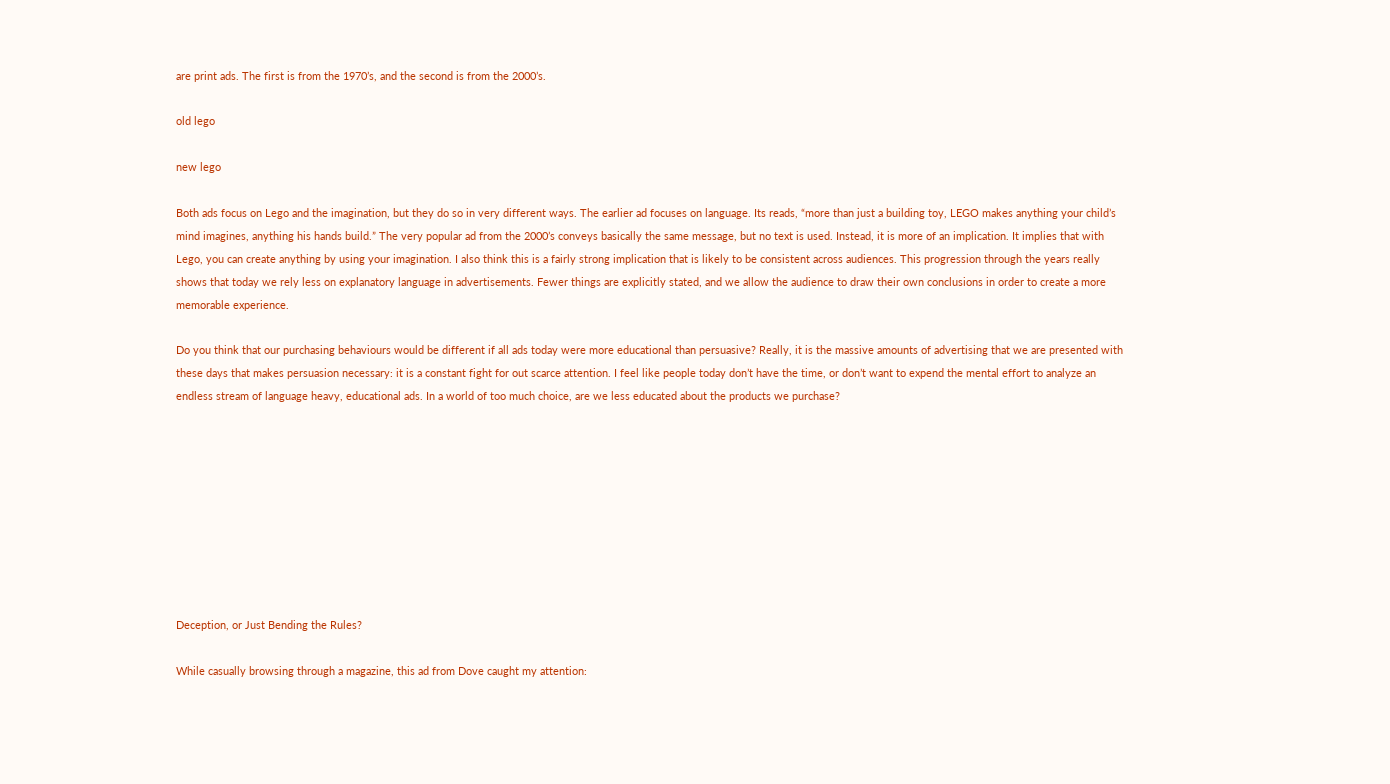are print ads. The first is from the 1970’s, and the second is from the 2000’s.

old lego

new lego

Both ads focus on Lego and the imagination, but they do so in very different ways. The earlier ad focuses on language. Its reads, “more than just a building toy, LEGO makes anything your child’s mind imagines, anything his hands build.” The very popular ad from the 2000’s conveys basically the same message, but no text is used. Instead, it is more of an implication. It implies that with Lego, you can create anything by using your imagination. I also think this is a fairly strong implication that is likely to be consistent across audiences. This progression through the years really shows that today we rely less on explanatory language in advertisements. Fewer things are explicitly stated, and we allow the audience to draw their own conclusions in order to create a more memorable experience.

Do you think that our purchasing behaviours would be different if all ads today were more educational than persuasive? Really, it is the massive amounts of advertising that we are presented with these days that makes persuasion necessary: it is a constant fight for out scarce attention. I feel like people today don’t have the time, or don’t want to expend the mental effort to analyze an endless stream of language heavy, educational ads. In a world of too much choice, are we less educated about the products we purchase?









Deception, or Just Bending the Rules?

While casually browsing through a magazine, this ad from Dove caught my attention: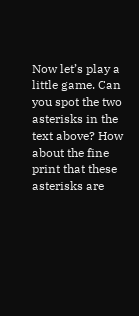Now let’s play a little game. Can you spot the two asterisks in the text above? How about the fine print that these asterisks are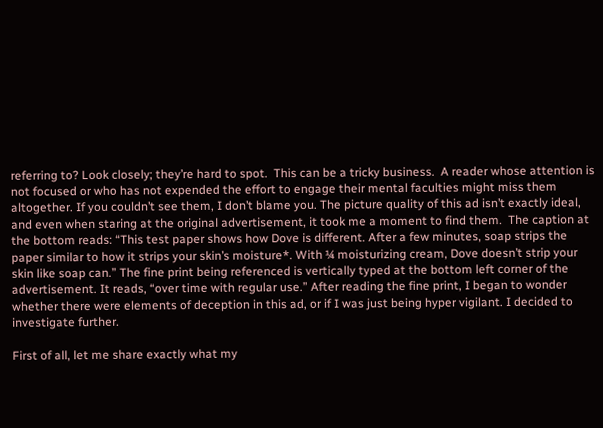referring to? Look closely; they’re hard to spot.  This can be a tricky business.  A reader whose attention is not focused or who has not expended the effort to engage their mental faculties might miss them altogether. If you couldn’t see them, I don’t blame you. The picture quality of this ad isn’t exactly ideal, and even when staring at the original advertisement, it took me a moment to find them.  The caption at the bottom reads: “This test paper shows how Dove is different. After a few minutes, soap strips the paper similar to how it strips your skin’s moisture*. With ¼ moisturizing cream, Dove doesn’t strip your skin like soap can.” The fine print being referenced is vertically typed at the bottom left corner of the advertisement. It reads, “over time with regular use.” After reading the fine print, I began to wonder whether there were elements of deception in this ad, or if I was just being hyper vigilant. I decided to investigate further.

First of all, let me share exactly what my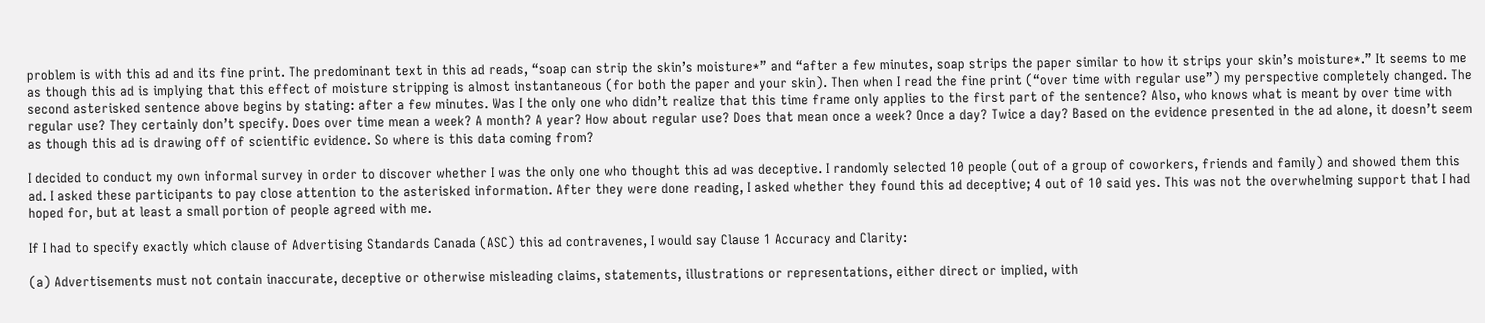problem is with this ad and its fine print. The predominant text in this ad reads, “soap can strip the skin’s moisture*” and “after a few minutes, soap strips the paper similar to how it strips your skin’s moisture*.” It seems to me as though this ad is implying that this effect of moisture stripping is almost instantaneous (for both the paper and your skin). Then when I read the fine print (“over time with regular use”) my perspective completely changed. The second asterisked sentence above begins by stating: after a few minutes. Was I the only one who didn’t realize that this time frame only applies to the first part of the sentence? Also, who knows what is meant by over time with regular use? They certainly don’t specify. Does over time mean a week? A month? A year? How about regular use? Does that mean once a week? Once a day? Twice a day? Based on the evidence presented in the ad alone, it doesn’t seem as though this ad is drawing off of scientific evidence. So where is this data coming from?

I decided to conduct my own informal survey in order to discover whether I was the only one who thought this ad was deceptive. I randomly selected 10 people (out of a group of coworkers, friends and family) and showed them this ad. I asked these participants to pay close attention to the asterisked information. After they were done reading, I asked whether they found this ad deceptive; 4 out of 10 said yes. This was not the overwhelming support that I had hoped for, but at least a small portion of people agreed with me.

If I had to specify exactly which clause of Advertising Standards Canada (ASC) this ad contravenes, I would say Clause 1 Accuracy and Clarity:

(a) Advertisements must not contain inaccurate, deceptive or otherwise misleading claims, statements, illustrations or representations, either direct or implied, with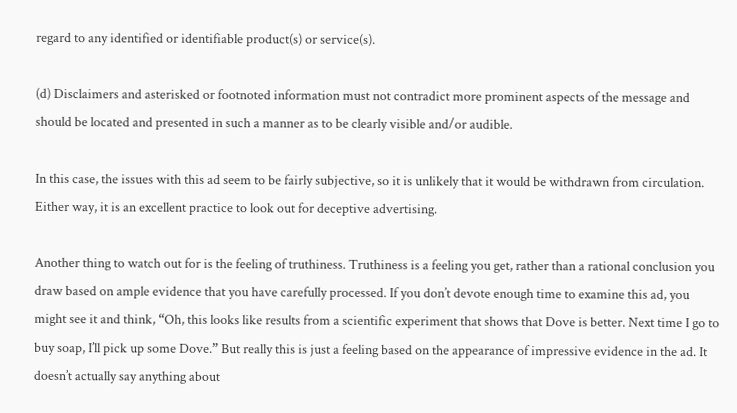regard to any identified or identifiable product(s) or service(s).

(d) Disclaimers and asterisked or footnoted information must not contradict more prominent aspects of the message and should be located and presented in such a manner as to be clearly visible and/or audible.

In this case, the issues with this ad seem to be fairly subjective, so it is unlikely that it would be withdrawn from circulation. Either way, it is an excellent practice to look out for deceptive advertising.

Another thing to watch out for is the feeling of truthiness. Truthiness is a feeling you get, rather than a rational conclusion you draw based on ample evidence that you have carefully processed. If you don’t devote enough time to examine this ad, you might see it and think, “Oh, this looks like results from a scientific experiment that shows that Dove is better. Next time I go to buy soap, I’ll pick up some Dove.” But really this is just a feeling based on the appearance of impressive evidence in the ad. It doesn’t actually say anything about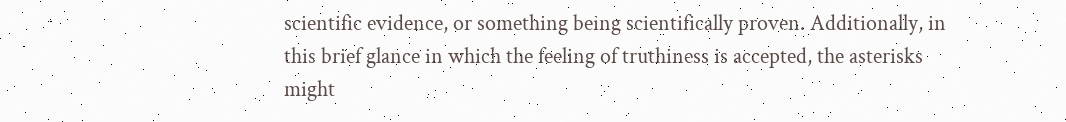scientific evidence, or something being scientifically proven. Additionally, in this brief glance in which the feeling of truthiness is accepted, the asterisks might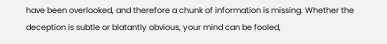have been overlooked, and therefore a chunk of information is missing. Whether the deception is subtle or blatantly obvious, your mind can be fooled,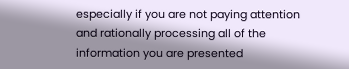especially if you are not paying attention and rationally processing all of the information you are presented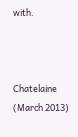with.



Chatelaine (March 2013)